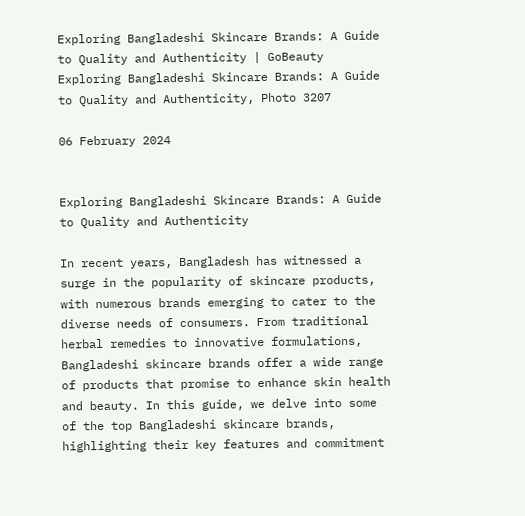Exploring Bangladeshi Skincare Brands: A Guide to Quality and Authenticity | GoBeauty
Exploring Bangladeshi Skincare Brands: A Guide to Quality and Authenticity, Photo 3207

06 February 2024


Exploring Bangladeshi Skincare Brands: A Guide to Quality and Authenticity

In recent years, Bangladesh has witnessed a surge in the popularity of skincare products, with numerous brands emerging to cater to the diverse needs of consumers. From traditional herbal remedies to innovative formulations, Bangladeshi skincare brands offer a wide range of products that promise to enhance skin health and beauty. In this guide, we delve into some of the top Bangladeshi skincare brands, highlighting their key features and commitment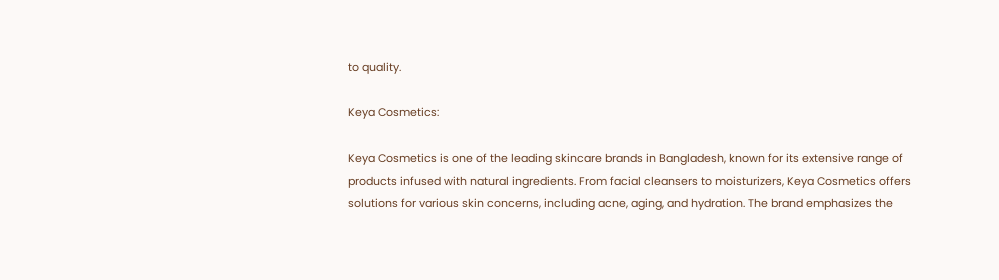to quality.

Keya Cosmetics:

Keya Cosmetics is one of the leading skincare brands in Bangladesh, known for its extensive range of products infused with natural ingredients. From facial cleansers to moisturizers, Keya Cosmetics offers solutions for various skin concerns, including acne, aging, and hydration. The brand emphasizes the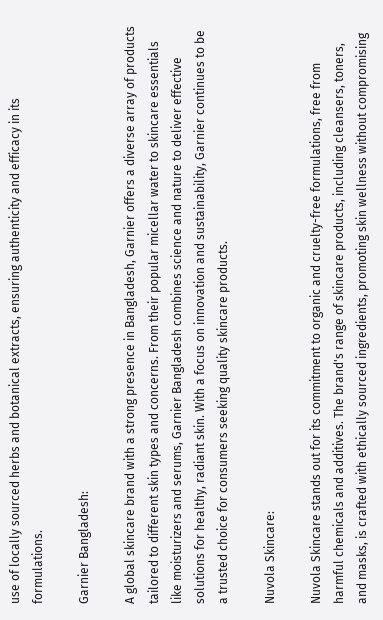use of locally sourced herbs and botanical extracts, ensuring authenticity and efficacy in its formulations.

Garnier Bangladesh:

A global skincare brand with a strong presence in Bangladesh, Garnier offers a diverse array of products tailored to different skin types and concerns. From their popular micellar water to skincare essentials like moisturizers and serums, Garnier Bangladesh combines science and nature to deliver effective solutions for healthy, radiant skin. With a focus on innovation and sustainability, Garnier continues to be a trusted choice for consumers seeking quality skincare products.

Nuvola Skincare:

Nuvola Skincare stands out for its commitment to organic and cruelty-free formulations, free from harmful chemicals and additives. The brand's range of skincare products, including cleansers, toners, and masks, is crafted with ethically sourced ingredients, promoting skin wellness without compromising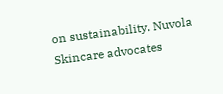on sustainability. Nuvola Skincare advocates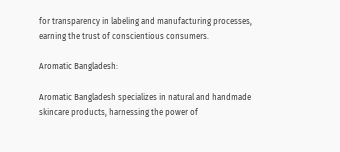for transparency in labeling and manufacturing processes, earning the trust of conscientious consumers.

Aromatic Bangladesh:

Aromatic Bangladesh specializes in natural and handmade skincare products, harnessing the power of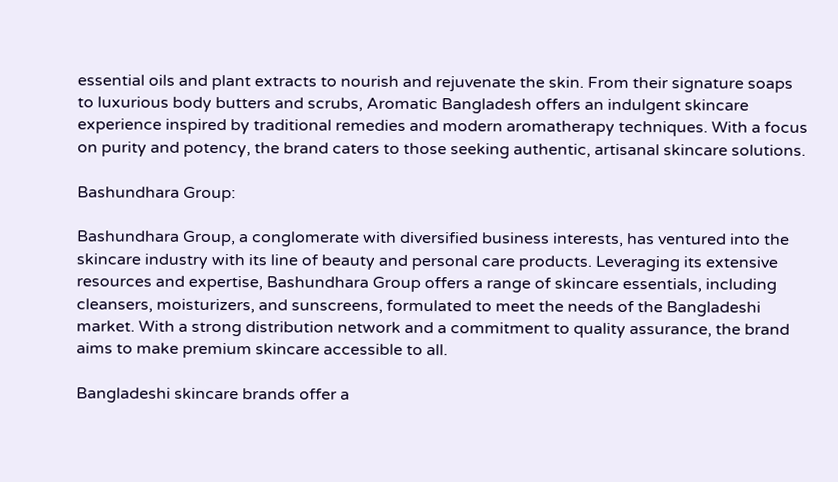essential oils and plant extracts to nourish and rejuvenate the skin. From their signature soaps to luxurious body butters and scrubs, Aromatic Bangladesh offers an indulgent skincare experience inspired by traditional remedies and modern aromatherapy techniques. With a focus on purity and potency, the brand caters to those seeking authentic, artisanal skincare solutions.

Bashundhara Group:

Bashundhara Group, a conglomerate with diversified business interests, has ventured into the skincare industry with its line of beauty and personal care products. Leveraging its extensive resources and expertise, Bashundhara Group offers a range of skincare essentials, including cleansers, moisturizers, and sunscreens, formulated to meet the needs of the Bangladeshi market. With a strong distribution network and a commitment to quality assurance, the brand aims to make premium skincare accessible to all.

Bangladeshi skincare brands offer a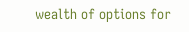wealth of options for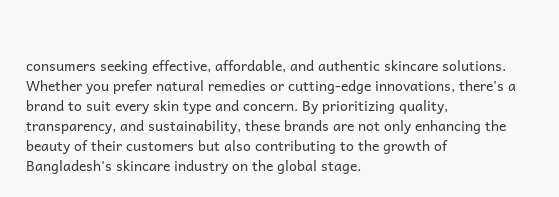consumers seeking effective, affordable, and authentic skincare solutions. Whether you prefer natural remedies or cutting-edge innovations, there's a brand to suit every skin type and concern. By prioritizing quality, transparency, and sustainability, these brands are not only enhancing the beauty of their customers but also contributing to the growth of Bangladesh's skincare industry on the global stage.